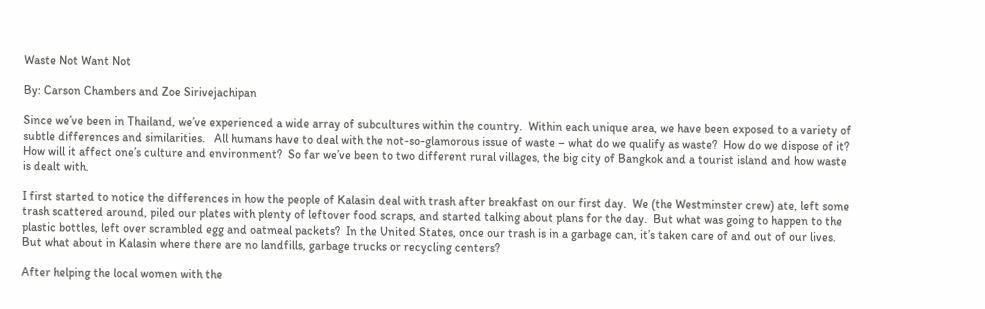Waste Not Want Not

By: Carson Chambers and Zoe Sirivejachipan

Since we’ve been in Thailand, we’ve experienced a wide array of subcultures within the country.  Within each unique area, we have been exposed to a variety of subtle differences and similarities.   All humans have to deal with the not-so-glamorous issue of waste – what do we qualify as waste?  How do we dispose of it?  How will it affect one’s culture and environment?  So far we’ve been to two different rural villages, the big city of Bangkok and a tourist island and how waste is dealt with.

I first started to notice the differences in how the people of Kalasin deal with trash after breakfast on our first day.  We (the Westminster crew) ate, left some trash scattered around, piled our plates with plenty of leftover food scraps, and started talking about plans for the day.  But what was going to happen to the plastic bottles, left over scrambled egg and oatmeal packets?  In the United States, once our trash is in a garbage can, it’s taken care of and out of our lives.  But what about in Kalasin where there are no landfills, garbage trucks or recycling centers?

After helping the local women with the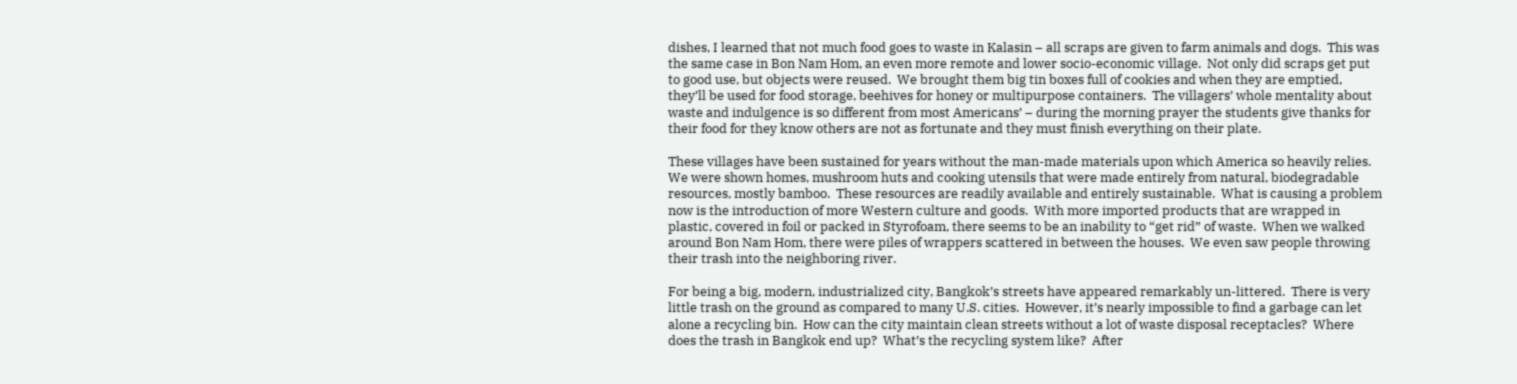dishes, I learned that not much food goes to waste in Kalasin – all scraps are given to farm animals and dogs.  This was the same case in Bon Nam Hom, an even more remote and lower socio-economic village.  Not only did scraps get put to good use, but objects were reused.  We brought them big tin boxes full of cookies and when they are emptied, they’ll be used for food storage, beehives for honey or multipurpose containers.  The villagers’ whole mentality about waste and indulgence is so different from most Americans’ – during the morning prayer the students give thanks for their food for they know others are not as fortunate and they must finish everything on their plate.

These villages have been sustained for years without the man-made materials upon which America so heavily relies.  We were shown homes, mushroom huts and cooking utensils that were made entirely from natural, biodegradable resources, mostly bamboo.  These resources are readily available and entirely sustainable.  What is causing a problem now is the introduction of more Western culture and goods.  With more imported products that are wrapped in plastic, covered in foil or packed in Styrofoam, there seems to be an inability to “get rid” of waste.  When we walked around Bon Nam Hom, there were piles of wrappers scattered in between the houses.  We even saw people throwing their trash into the neighboring river.

For being a big, modern, industrialized city, Bangkok’s streets have appeared remarkably un-littered.  There is very little trash on the ground as compared to many U.S. cities.  However, it’s nearly impossible to find a garbage can let alone a recycling bin.  How can the city maintain clean streets without a lot of waste disposal receptacles?  Where does the trash in Bangkok end up?  What’s the recycling system like?  After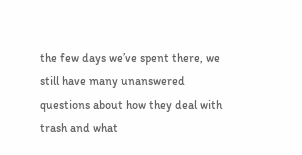the few days we’ve spent there, we still have many unanswered questions about how they deal with trash and what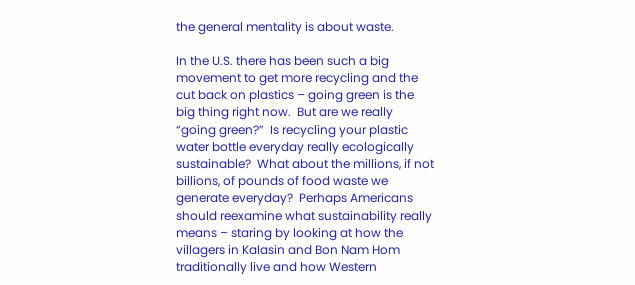the general mentality is about waste.

In the U.S. there has been such a big movement to get more recycling and the cut back on plastics – going green is the big thing right now.  But are we really “going green?”  Is recycling your plastic water bottle everyday really ecologically sustainable?  What about the millions, if not billions, of pounds of food waste we generate everyday?  Perhaps Americans should reexamine what sustainability really means – staring by looking at how the villagers in Kalasin and Bon Nam Hom traditionally live and how Western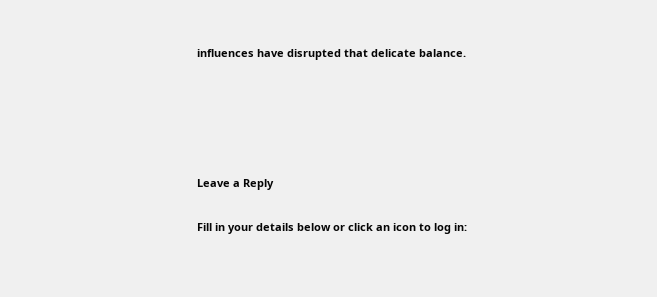influences have disrupted that delicate balance.





Leave a Reply

Fill in your details below or click an icon to log in: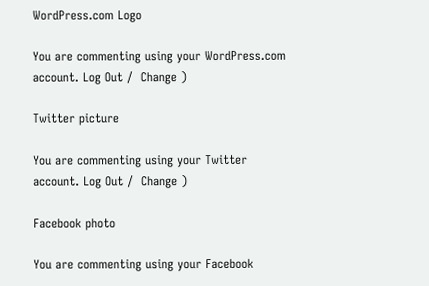WordPress.com Logo

You are commenting using your WordPress.com account. Log Out /  Change )

Twitter picture

You are commenting using your Twitter account. Log Out /  Change )

Facebook photo

You are commenting using your Facebook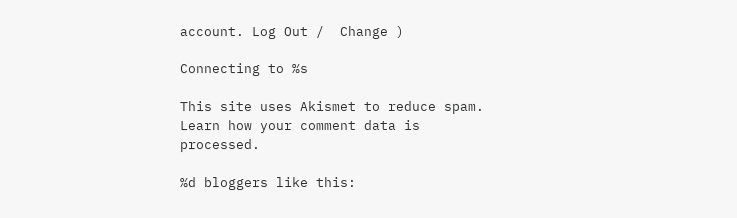account. Log Out /  Change )

Connecting to %s

This site uses Akismet to reduce spam. Learn how your comment data is processed.

%d bloggers like this: